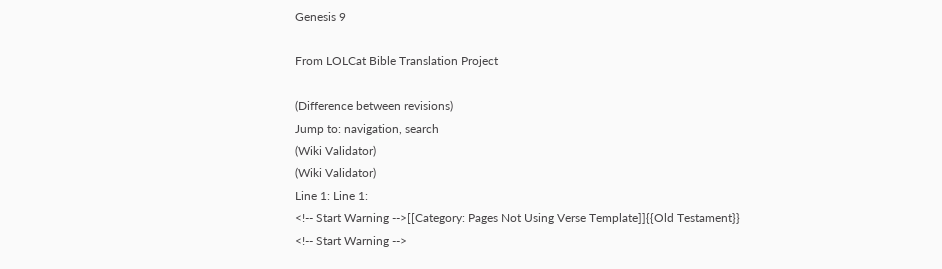Genesis 9

From LOLCat Bible Translation Project

(Difference between revisions)
Jump to: navigation, search
(Wiki Validator)
(Wiki Validator)
Line 1: Line 1:
<!-- Start Warning -->[[Category: Pages Not Using Verse Template]]{{Old Testament}}
<!-- Start Warning -->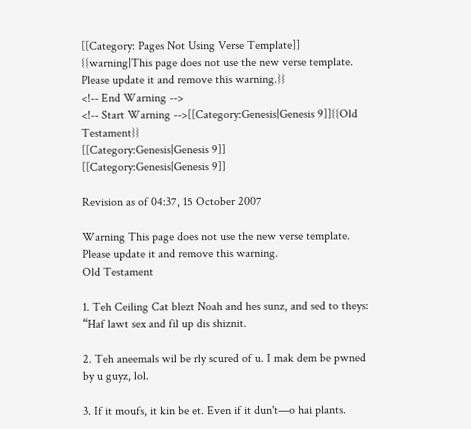[[Category: Pages Not Using Verse Template]]
{{warning|This page does not use the new verse template. Please update it and remove this warning.}}
<!-- End Warning -->
<!-- Start Warning -->[[Category:Genesis|Genesis 9]]{{Old Testament}}
[[Category:Genesis|Genesis 9]]
[[Category:Genesis|Genesis 9]]

Revision as of 04:37, 15 October 2007

Warning This page does not use the new verse template. Please update it and remove this warning.
Old Testament

1. Teh Ceiling Cat blezt Noah and hes sunz, and sed to theys: “Haf lawt sex and fil up dis shiznit.

2. Teh aneemals wil be rly scured of u. I mak dem be pwned by u guyz, lol.

3. If it moufs, it kin be et. Even if it dun't—o hai plants.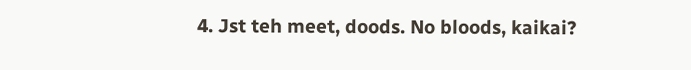4. Jst teh meet, doods. No bloods, kaikai?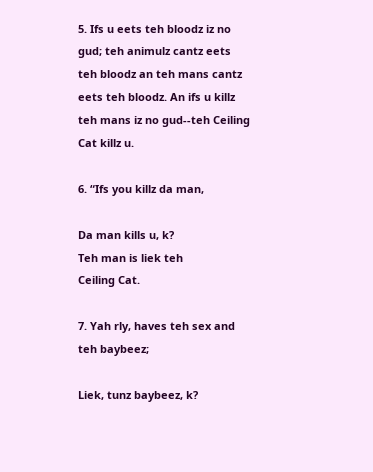5. Ifs u eets teh bloodz iz no gud; teh animulz cantz eets teh bloodz an teh mans cantz eets teh bloodz. An ifs u killz teh mans iz no gud--teh Ceiling Cat killz u.

6. “Ifs you killz da man,

Da man kills u, k?
Teh man is liek teh
Ceiling Cat.

7. Yah rly, haves teh sex and teh baybeez;

Liek, tunz baybeez, k?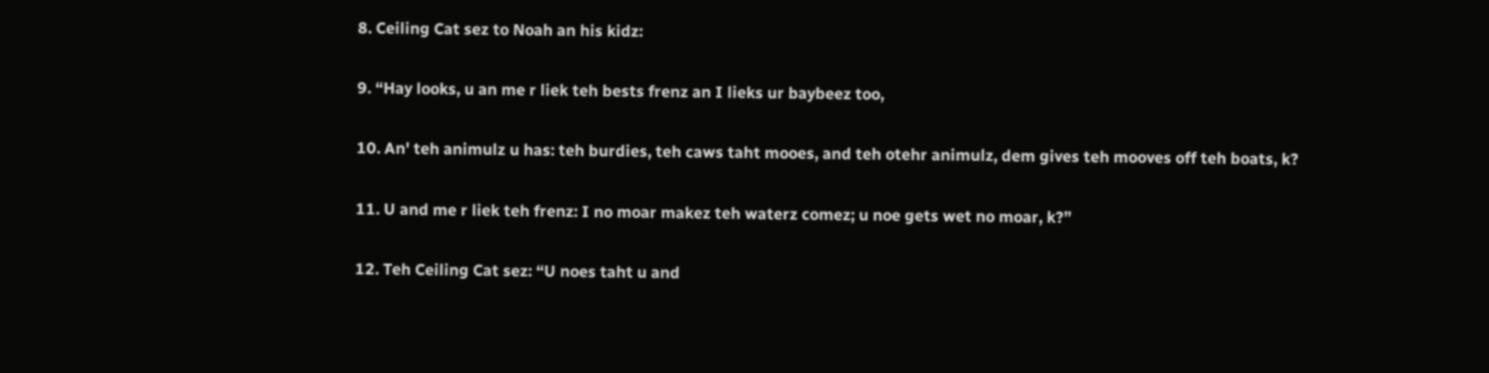8. Ceiling Cat sez to Noah an his kidz:

9. “Hay looks, u an me r liek teh bests frenz an I lieks ur baybeez too,

10. An' teh animulz u has: teh burdies, teh caws taht mooes, and teh otehr animulz, dem gives teh mooves off teh boats, k?

11. U and me r liek teh frenz: I no moar makez teh waterz comez; u noe gets wet no moar, k?”

12. Teh Ceiling Cat sez: “U noes taht u and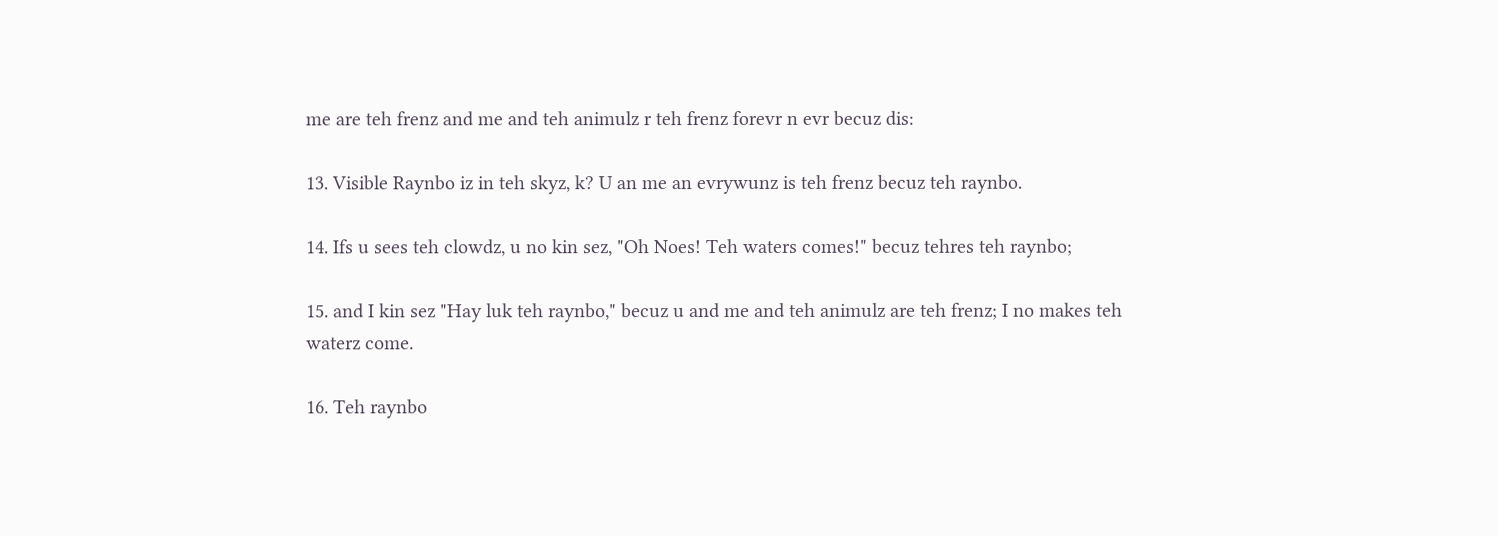me are teh frenz and me and teh animulz r teh frenz forevr n evr becuz dis:

13. Visible Raynbo iz in teh skyz, k? U an me an evrywunz is teh frenz becuz teh raynbo.

14. Ifs u sees teh clowdz, u no kin sez, "Oh Noes! Teh waters comes!" becuz tehres teh raynbo;

15. and I kin sez "Hay luk teh raynbo," becuz u and me and teh animulz are teh frenz; I no makes teh waterz come.

16. Teh raynbo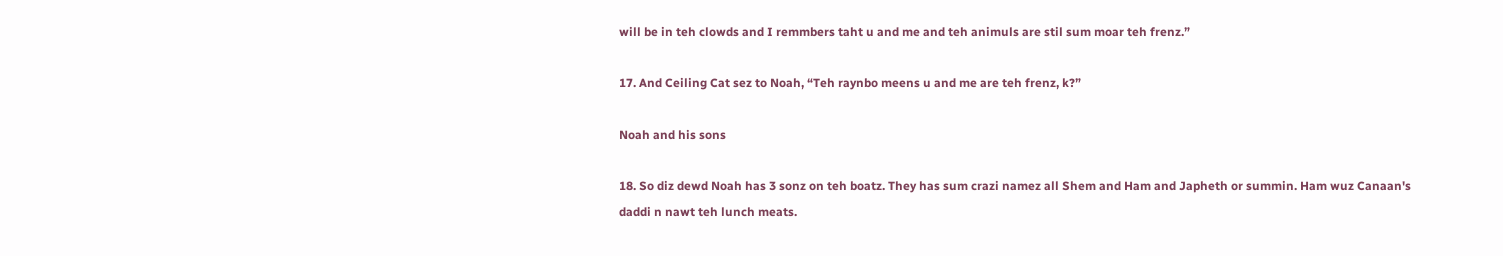will be in teh clowds and I remmbers taht u and me and teh animuls are stil sum moar teh frenz.”

17. And Ceiling Cat sez to Noah, “Teh raynbo meens u and me are teh frenz, k?”

Noah and his sons

18. So diz dewd Noah has 3 sonz on teh boatz. They has sum crazi namez all Shem and Ham and Japheth or summin. Ham wuz Canaan's daddi n nawt teh lunch meats.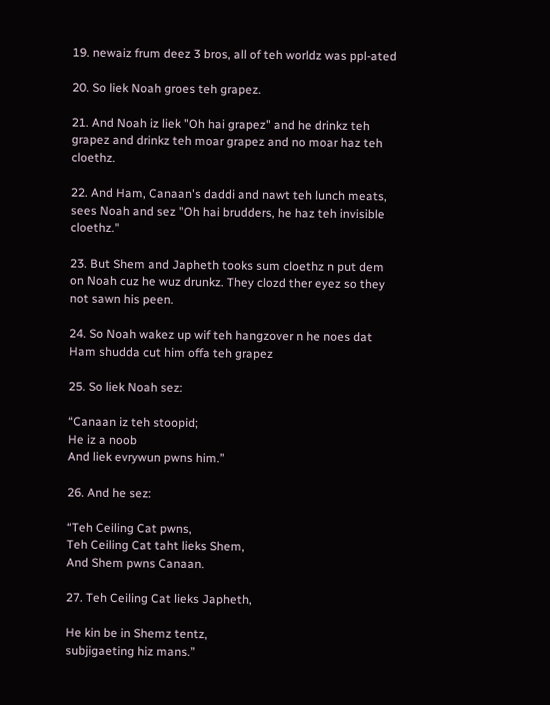19. newaiz frum deez 3 bros, all of teh worldz was ppl-ated

20. So liek Noah groes teh grapez.

21. And Noah iz liek "Oh hai grapez" and he drinkz teh grapez and drinkz teh moar grapez and no moar haz teh cloethz.

22. And Ham, Canaan's daddi and nawt teh lunch meats, sees Noah and sez "Oh hai brudders, he haz teh invisible cloethz."

23. But Shem and Japheth tooks sum cloethz n put dem on Noah cuz he wuz drunkz. They clozd ther eyez so they not sawn his peen.

24. So Noah wakez up wif teh hangzover n he noes dat Ham shudda cut him offa teh grapez

25. So liek Noah sez:

“Canaan iz teh stoopid;
He iz a noob
And liek evrywun pwns him.”

26. And he sez:

“Teh Ceiling Cat pwns,
Teh Ceiling Cat taht lieks Shem,
And Shem pwns Canaan.

27. Teh Ceiling Cat lieks Japheth,

He kin be in Shemz tentz,
subjigaeting hiz mans.”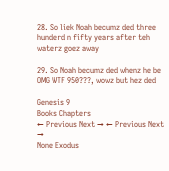28. So liek Noah becumz ded three hunderd n fifty years after teh waterz goez away

29. So Noah becumz ded whenz he be OMG WTF 950???, wowz but hez ded

Genesis 9
Books Chapters
← Previous Next → ← Previous Next →
None Exodus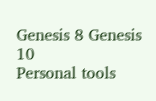Genesis 8 Genesis 10
Personal tools